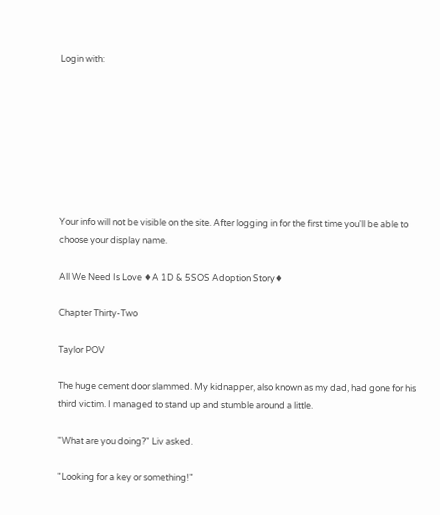Login with:








Your info will not be visible on the site. After logging in for the first time you'll be able to choose your display name.

All We Need Is Love ♦A 1D & 5SOS Adoption Story♦

Chapter Thirty-Two

Taylor POV

The huge cement door slammed. My kidnapper, also known as my dad, had gone for his third victim. I managed to stand up and stumble around a little.

"What are you doing?" Liv asked.

"Looking for a key or something!"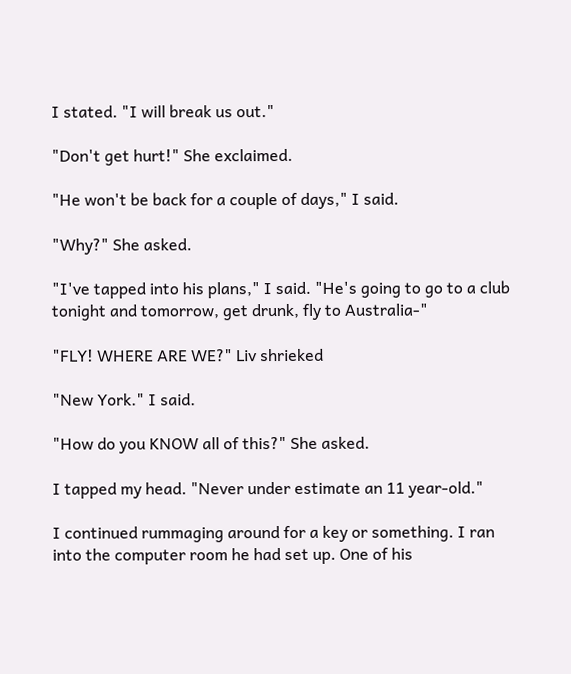I stated. "I will break us out."

"Don't get hurt!" She exclaimed.

"He won't be back for a couple of days," I said.

"Why?" She asked.

"I've tapped into his plans," I said. "He's going to go to a club tonight and tomorrow, get drunk, fly to Australia-"

"FLY! WHERE ARE WE?" Liv shrieked

"New York." I said.

"How do you KNOW all of this?" She asked.

I tapped my head. "Never under estimate an 11 year-old."

I continued rummaging around for a key or something. I ran into the computer room he had set up. One of his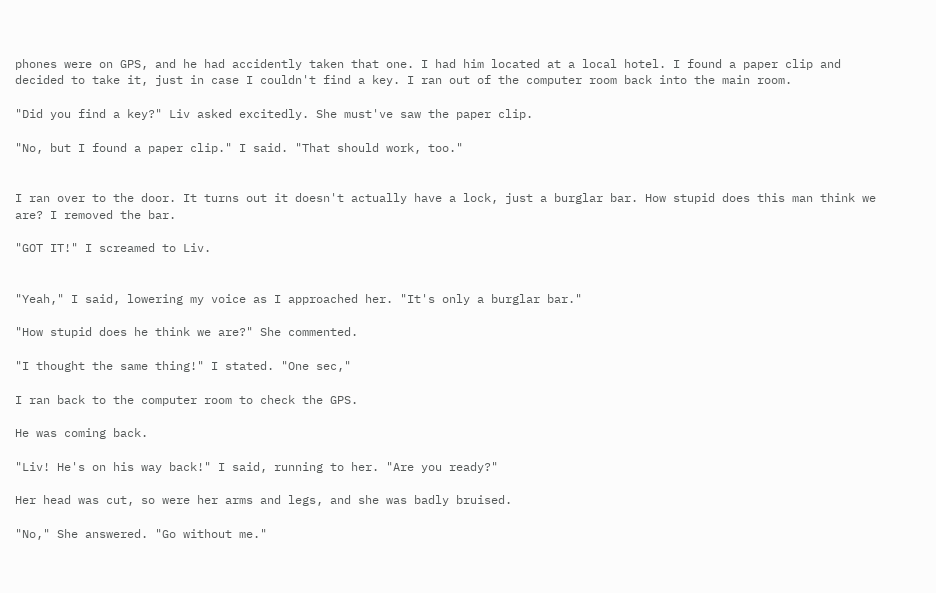phones were on GPS, and he had accidently taken that one. I had him located at a local hotel. I found a paper clip and decided to take it, just in case I couldn't find a key. I ran out of the computer room back into the main room.

"Did you find a key?" Liv asked excitedly. She must've saw the paper clip.

"No, but I found a paper clip." I said. "That should work, too."


I ran over to the door. It turns out it doesn't actually have a lock, just a burglar bar. How stupid does this man think we are? I removed the bar.

"GOT IT!" I screamed to Liv.


"Yeah," I said, lowering my voice as I approached her. "It's only a burglar bar."

"How stupid does he think we are?" She commented.

"I thought the same thing!" I stated. "One sec,"

I ran back to the computer room to check the GPS.

He was coming back.

"Liv! He's on his way back!" I said, running to her. "Are you ready?"

Her head was cut, so were her arms and legs, and she was badly bruised.

"No," She answered. "Go without me."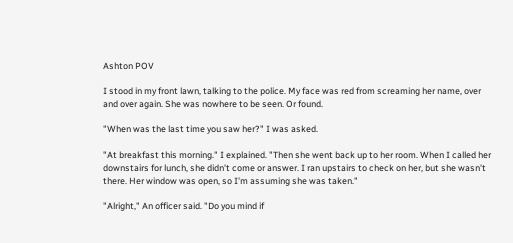Ashton POV

I stood in my front lawn, talking to the police. My face was red from screaming her name, over and over again. She was nowhere to be seen. Or found.

"When was the last time you saw her?" I was asked.

"At breakfast this morning." I explained. "Then she went back up to her room. When I called her downstairs for lunch, she didn't come or answer. I ran upstairs to check on her, but she wasn't there. Her window was open, so I'm assuming she was taken."

"Alright," An officer said. "Do you mind if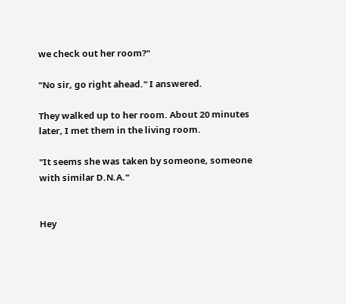we check out her room?"

"No sir, go right ahead." I answered.

They walked up to her room. About 20 minutes later, I met them in the living room.

"It seems she was taken by someone, someone with similar D.N.A."


Hey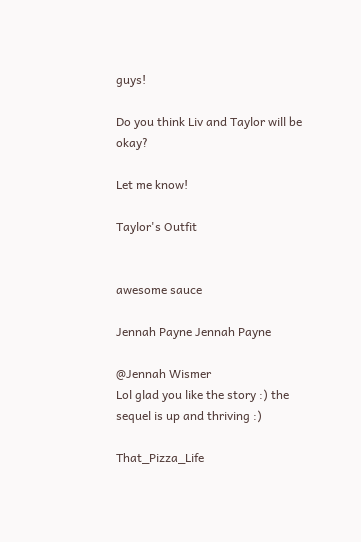guys!

Do you think Liv and Taylor will be okay?

Let me know!

Taylor's Outfit


awesome sauce

Jennah Payne Jennah Payne

@Jennah Wismer
Lol glad you like the story :) the sequel is up and thriving :)

That_Pizza_Life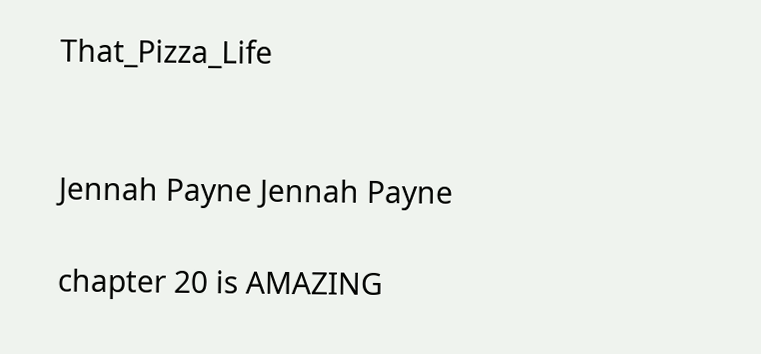That_Pizza_Life


Jennah Payne Jennah Payne

chapter 20 is AMAZING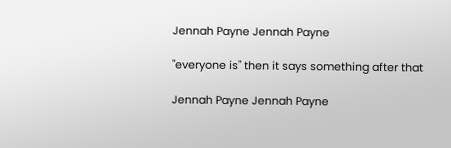Jennah Payne Jennah Payne

"everyone is" then it says something after that

Jennah Payne Jennah Payne